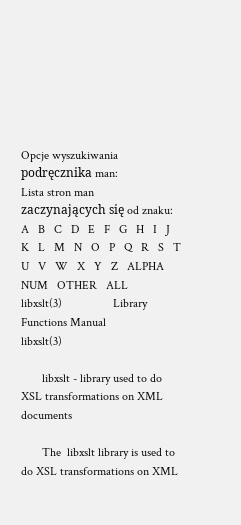Opcje wyszukiwania podręcznika man:
Lista stron man zaczynających się od znaku:
A   B   C   D   E   F   G   H   I   J   K   L   M   N   O   P   Q   R   S   T   U   V   W   X   Y   Z   ALPHA   NUM   OTHER   ALL
libxslt(3)                 Library Functions Manual                 libxslt(3)

       libxslt - library used to do XSL transformations on XML documents

       The  libxslt library is used to do XSL transformations on XML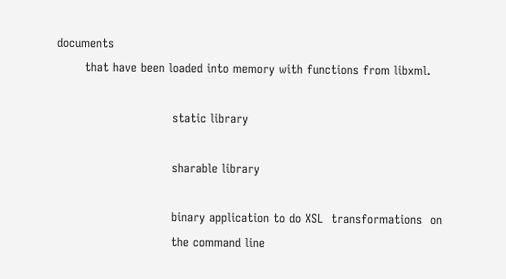documents
       that have been loaded into memory with functions from libxml.

                             static library

                             sharable library

                             binary application to do XSL  transformations  on
                             the command line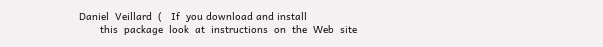Daniel  Veillard  (   If  you download and install
       this  package  look  at  instructions  on  the  Web  site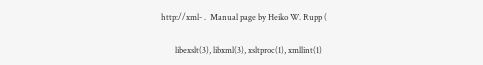http://xml- .  Manual page by Heiko W. Rupp (

       libexslt(3), libxml(3), xsltproc(1), xmllint(1)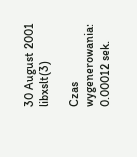30 August 2001                      libxslt(3)

Czas wygenerowania: 0.00012 sek.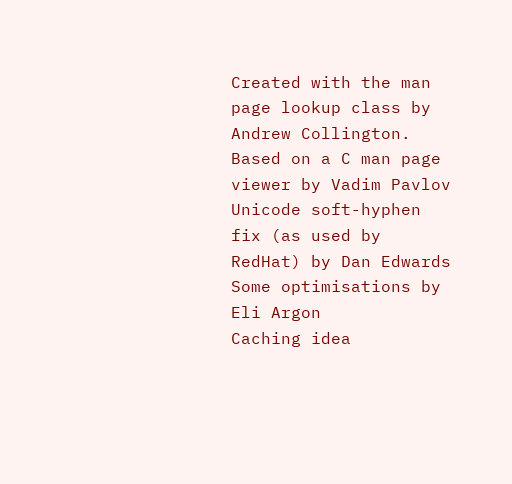Created with the man page lookup class by Andrew Collington.
Based on a C man page viewer by Vadim Pavlov
Unicode soft-hyphen fix (as used by RedHat) by Dan Edwards
Some optimisations by Eli Argon
Caching idea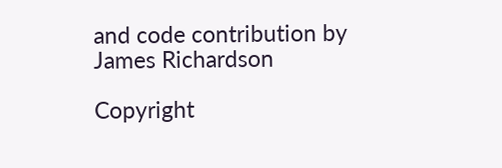and code contribution by James Richardson

Copyright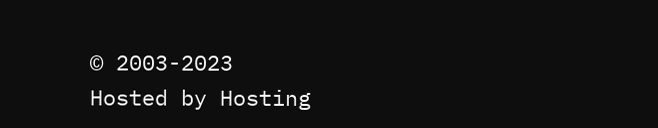© 2003-2023
Hosted by Hosting